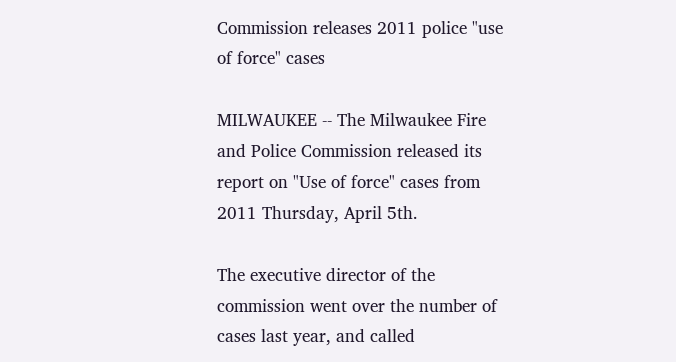Commission releases 2011 police "use of force" cases

MILWAUKEE -- The Milwaukee Fire and Police Commission released its report on "Use of force" cases from 2011 Thursday, April 5th.

The executive director of the commission went over the number of cases last year, and called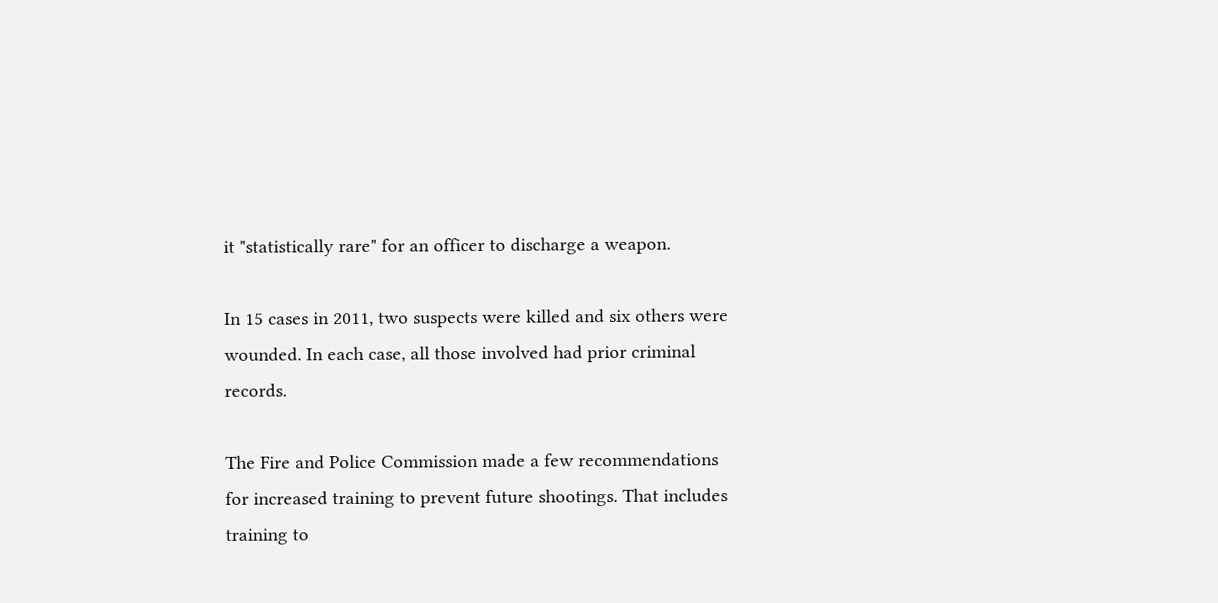it "statistically rare" for an officer to discharge a weapon.

In 15 cases in 2011, two suspects were killed and six others were wounded. In each case, all those involved had prior criminal records.

The Fire and Police Commission made a few recommendations for increased training to prevent future shootings. That includes training to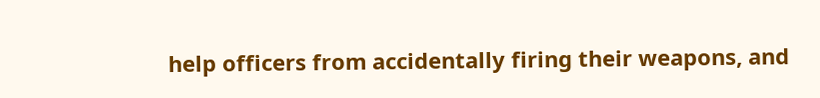help officers from accidentally firing their weapons, and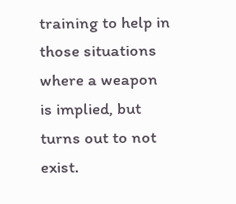training to help in those situations where a weapon is implied, but turns out to not exist.